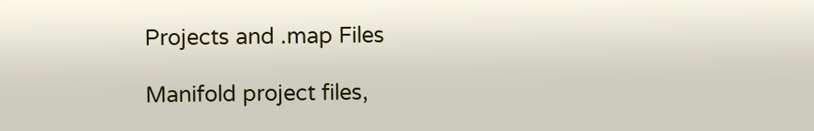Projects and .map Files

Manifold project files,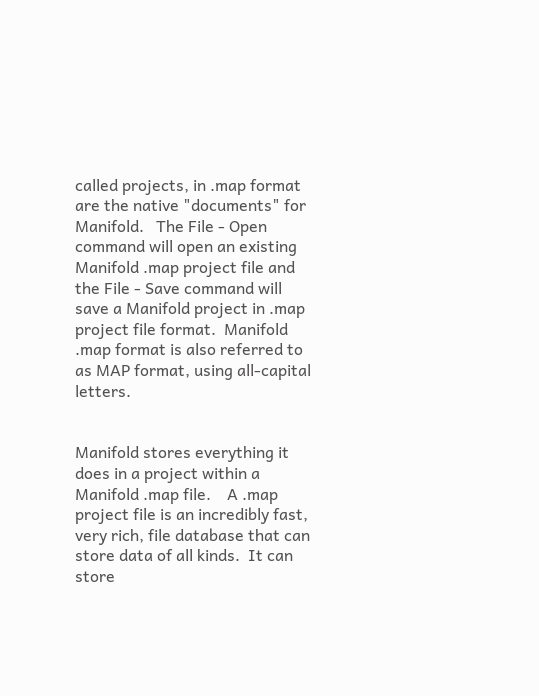called projects, in .map format are the native "documents" for Manifold.   The File - Open command will open an existing Manifold .map project file and the File - Save command will save a Manifold project in .map project file format.  Manifold .map format is also referred to as MAP format, using all-capital letters.


Manifold stores everything it does in a project within a Manifold .map file.    A .map project file is an incredibly fast, very rich, file database that can store data of all kinds.  It can store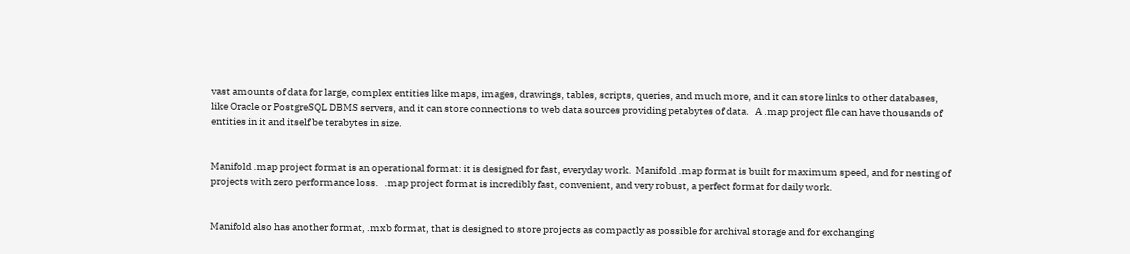vast amounts of data for large, complex entities like maps, images, drawings, tables, scripts, queries, and much more, and it can store links to other databases, like Oracle or PostgreSQL DBMS servers, and it can store connections to web data sources providing petabytes of data.   A .map project file can have thousands of entities in it and itself be terabytes in size.


Manifold .map project format is an operational format: it is designed for fast, everyday work.  Manifold .map format is built for maximum speed, and for nesting of projects with zero performance loss.   .map project format is incredibly fast, convenient, and very robust, a perfect format for daily work.


Manifold also has another format, .mxb format, that is designed to store projects as compactly as possible for archival storage and for exchanging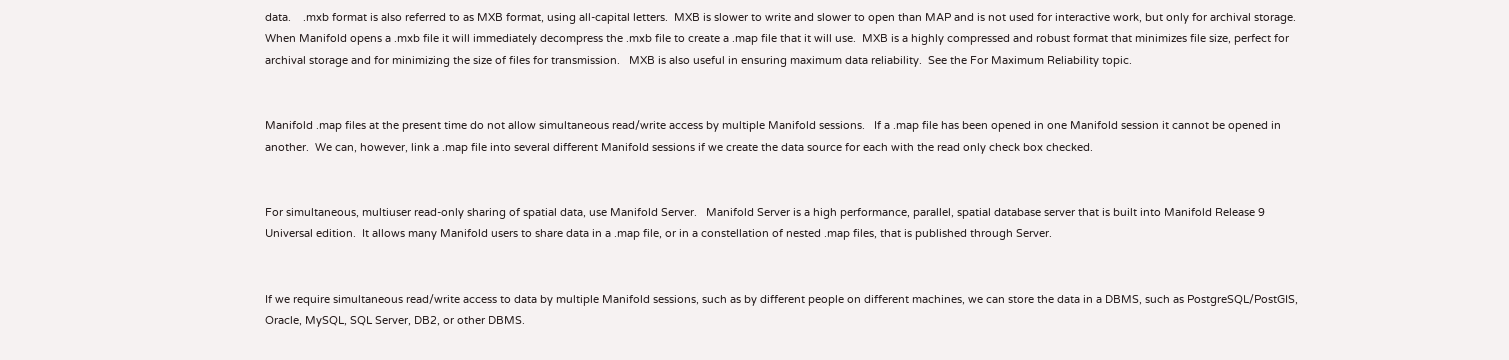data.    .mxb format is also referred to as MXB format, using all-capital letters.  MXB is slower to write and slower to open than MAP and is not used for interactive work, but only for archival storage.   When Manifold opens a .mxb file it will immediately decompress the .mxb file to create a .map file that it will use.  MXB is a highly compressed and robust format that minimizes file size, perfect for archival storage and for minimizing the size of files for transmission.   MXB is also useful in ensuring maximum data reliability.  See the For Maximum Reliability topic.


Manifold .map files at the present time do not allow simultaneous read/write access by multiple Manifold sessions.   If a .map file has been opened in one Manifold session it cannot be opened in another.  We can, however, link a .map file into several different Manifold sessions if we create the data source for each with the read only check box checked.


For simultaneous, multiuser read-only sharing of spatial data, use Manifold Server.   Manifold Server is a high performance, parallel, spatial database server that is built into Manifold Release 9 Universal edition.  It allows many Manifold users to share data in a .map file, or in a constellation of nested .map files, that is published through Server.


If we require simultaneous read/write access to data by multiple Manifold sessions, such as by different people on different machines, we can store the data in a DBMS, such as PostgreSQL/PostGIS, Oracle, MySQL, SQL Server, DB2, or other DBMS.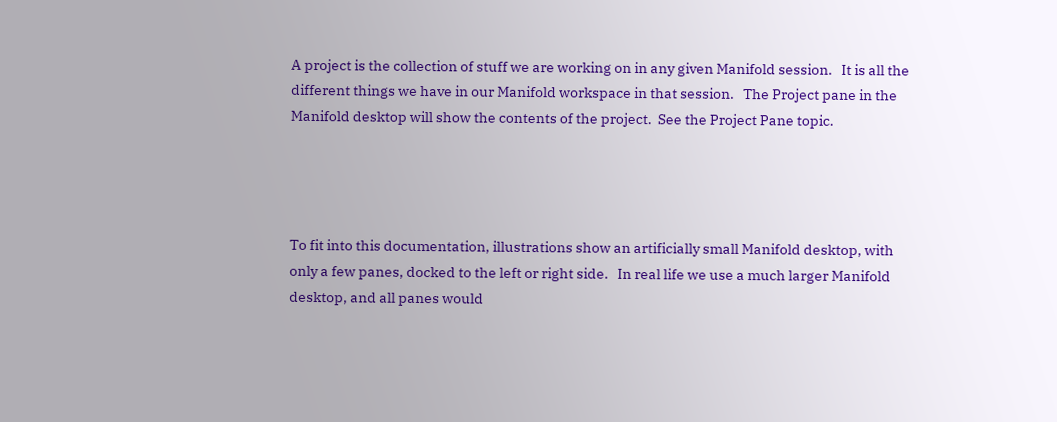A project is the collection of stuff we are working on in any given Manifold session.   It is all the different things we have in our Manifold workspace in that session.   The Project pane in the Manifold desktop will show the contents of the project.  See the Project Pane topic.




To fit into this documentation, illustrations show an artificially small Manifold desktop, with only a few panes, docked to the left or right side.   In real life we use a much larger Manifold desktop, and all panes would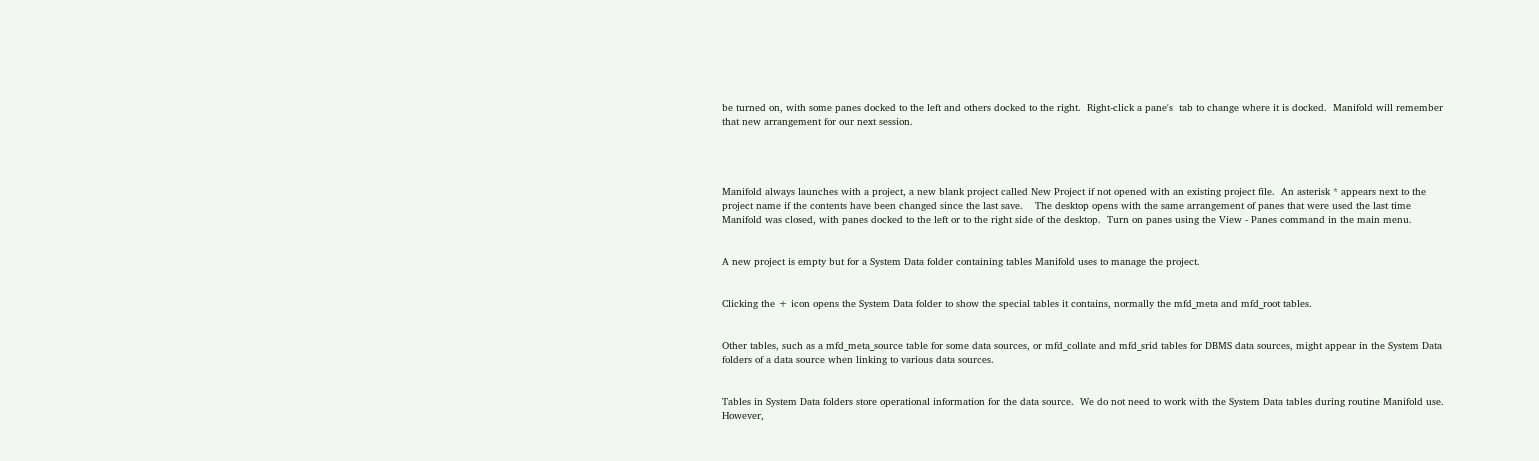be turned on, with some panes docked to the left and others docked to the right.  Right-click a pane's  tab to change where it is docked.  Manifold will remember that new arrangement for our next session.




Manifold always launches with a project, a new blank project called New Project if not opened with an existing project file.  An asterisk * appears next to the project name if the contents have been changed since the last save.    The desktop opens with the same arrangement of panes that were used the last time Manifold was closed, with panes docked to the left or to the right side of the desktop.  Turn on panes using the View - Panes command in the main menu.


A new project is empty but for a System Data folder containing tables Manifold uses to manage the project.


Clicking the + icon opens the System Data folder to show the special tables it contains, normally the mfd_meta and mfd_root tables.


Other tables, such as a mfd_meta_source table for some data sources, or mfd_collate and mfd_srid tables for DBMS data sources, might appear in the System Data folders of a data source when linking to various data sources.


Tables in System Data folders store operational information for the data source.  We do not need to work with the System Data tables during routine Manifold use.   However,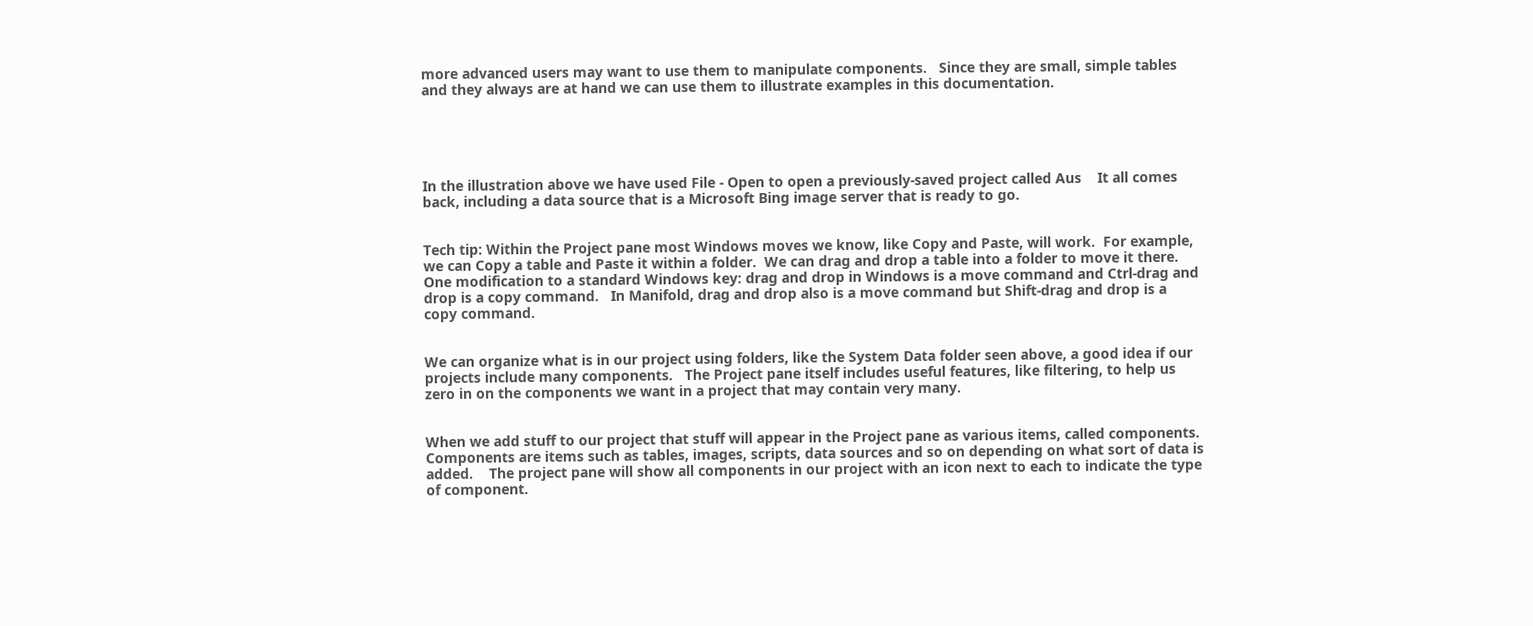more advanced users may want to use them to manipulate components.   Since they are small, simple tables and they always are at hand we can use them to illustrate examples in this documentation.





In the illustration above we have used File - Open to open a previously-saved project called Aus    It all comes back, including a data source that is a Microsoft Bing image server that is ready to go.


Tech tip: Within the Project pane most Windows moves we know, like Copy and Paste, will work.  For example, we can Copy a table and Paste it within a folder.  We can drag and drop a table into a folder to move it there.  One modification to a standard Windows key: drag and drop in Windows is a move command and Ctrl-drag and drop is a copy command.   In Manifold, drag and drop also is a move command but Shift-drag and drop is a copy command.


We can organize what is in our project using folders, like the System Data folder seen above, a good idea if our projects include many components.   The Project pane itself includes useful features, like filtering, to help us zero in on the components we want in a project that may contain very many.


When we add stuff to our project that stuff will appear in the Project pane as various items, called components. Components are items such as tables, images, scripts, data sources and so on depending on what sort of data is added.    The project pane will show all components in our project with an icon next to each to indicate the type of component.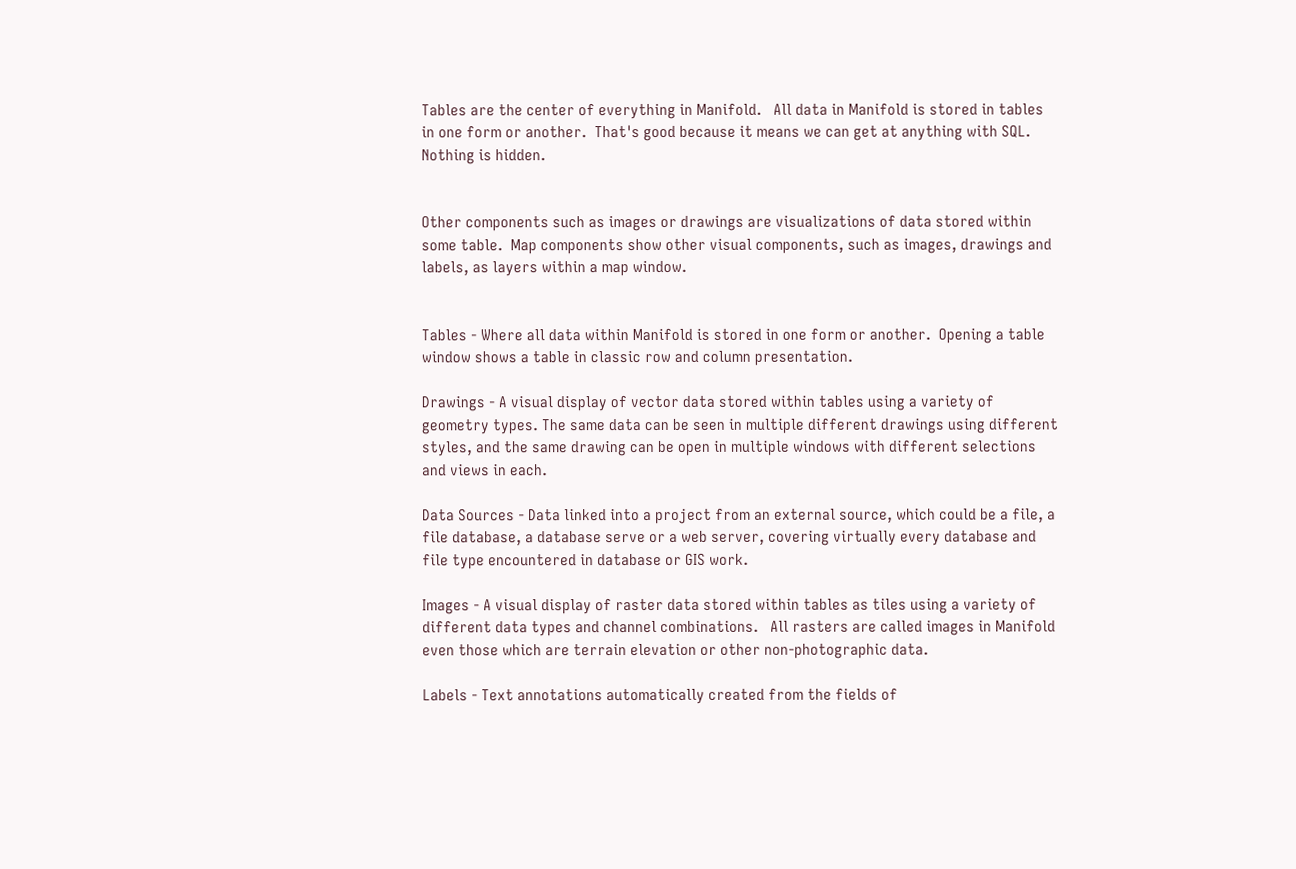Tables are the center of everything in Manifold.   All data in Manifold is stored in tables in one form or another.  That's good because it means we can get at anything with SQL.   Nothing is hidden.


Other components such as images or drawings are visualizations of data stored within some table.  Map components show other visual components, such as images, drawings and labels, as layers within a map window.


Tables - Where all data within Manifold is stored in one form or another.  Opening a table window shows a table in classic row and column presentation.

Drawings - A visual display of vector data stored within tables using a variety of geometry types. The same data can be seen in multiple different drawings using different styles, and the same drawing can be open in multiple windows with different selections and views in each.

Data Sources - Data linked into a project from an external source, which could be a file, a file database, a database serve or a web server, covering virtually every database and file type encountered in database or GIS work.

Images - A visual display of raster data stored within tables as tiles using a variety of different data types and channel combinations.   All rasters are called images in Manifold even those which are terrain elevation or other non-photographic data.

Labels - Text annotations automatically created from the fields of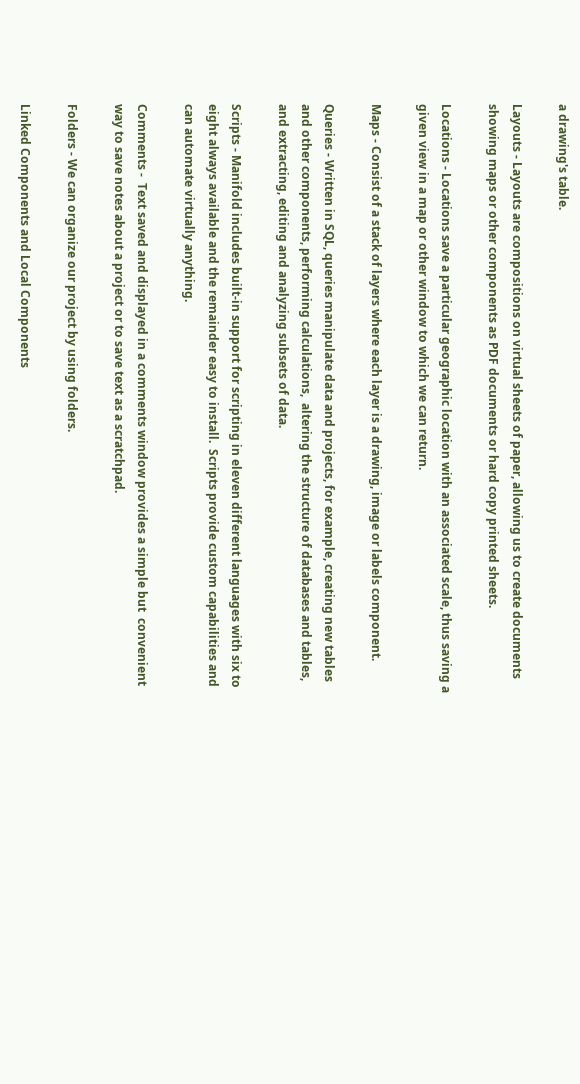a drawing's table.

Layouts - Layouts are compositions on virtual sheets of paper, allowing us to create documents showing maps or other components as PDF documents or hard copy printed sheets.

Locations - Locations save a particular geographic location with an associated scale, thus saving a given view in a map or other window to which we can return.

Maps - Consist of a stack of layers where each layer is a drawing, image or labels component.

Queries - Written in SQL, queries manipulate data and projects, for example, creating new tables and other components, performing calculations,  altering the structure of databases and tables, and extracting, editing and analyzing subsets of data.

Scripts - Manifold includes built-in support for scripting in eleven different languages with six to eight always available and the remainder easy to install.  Scripts provide custom capabilities and can automate virtually anything.

Comments -  Text saved and displayed in a comments window provides a simple but  convenient way to save notes about a project or to save text as a scratchpad.

Folders - We can organize our project by using folders.

Linked Components and Local Components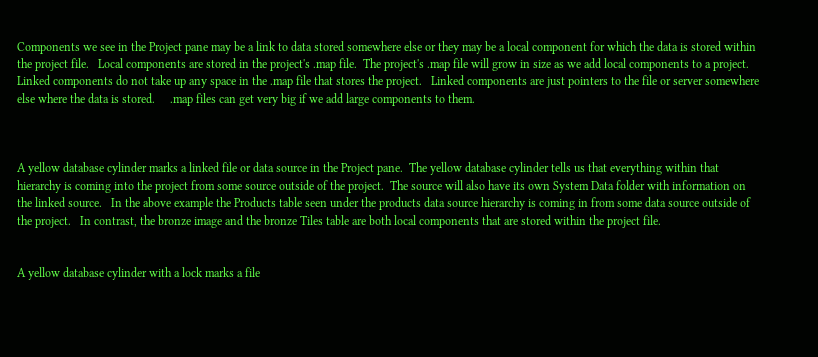Components we see in the Project pane may be a link to data stored somewhere else or they may be a local component for which the data is stored within the project file.   Local components are stored in the project's .map file.  The project's .map file will grow in size as we add local components to a project.   Linked components do not take up any space in the .map file that stores the project.   Linked components are just pointers to the file or server somewhere else where the data is stored.     .map files can get very big if we add large components to them.



A yellow database cylinder marks a linked file or data source in the Project pane.  The yellow database cylinder tells us that everything within that hierarchy is coming into the project from some source outside of the project.  The source will also have its own System Data folder with information on the linked source.   In the above example the Products table seen under the products data source hierarchy is coming in from some data source outside of the project.   In contrast, the bronze image and the bronze Tiles table are both local components that are stored within the project file.


A yellow database cylinder with a lock marks a file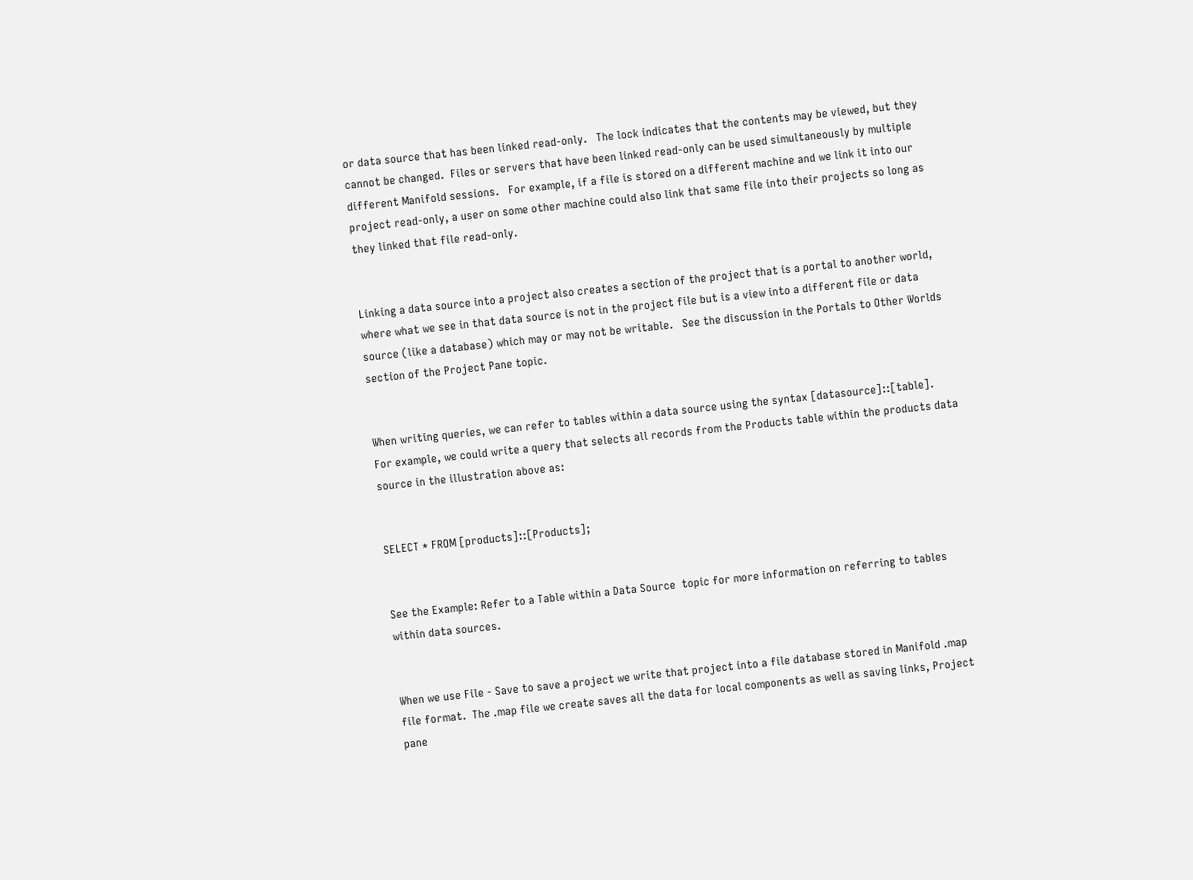or data source that has been linked read-only.   The lock indicates that the contents may be viewed, but they cannot be changed.  Files or servers that have been linked read-only can be used simultaneously by multiple different Manifold sessions.   For example, if a file is stored on a different machine and we link it into our project read-only, a user on some other machine could also link that same file into their projects so long as they linked that file read-only.


Linking a data source into a project also creates a section of the project that is a portal to another world, where what we see in that data source is not in the project file but is a view into a different file or data source (like a database) which may or may not be writable.   See the discussion in the Portals to Other Worlds section of the Project Pane topic.


When writing queries, we can refer to tables within a data source using the syntax [datasource]::[table].   For example, we could write a query that selects all records from the Products table within the products data source in the illustration above as:


SELECT * FROM [products]::[Products];


See the Example: Refer to a Table within a Data Source  topic for more information on referring to tables within data sources.


When we use File - Save to save a project we write that project into a file database stored in Manifold .map file format.  The .map file we create saves all the data for local components as well as saving links, Project pane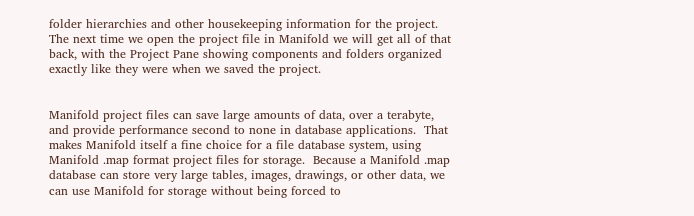folder hierarchies and other housekeeping information for the project.  The next time we open the project file in Manifold we will get all of that back, with the Project Pane showing components and folders organized exactly like they were when we saved the project.


Manifold project files can save large amounts of data, over a terabyte, and provide performance second to none in database applications.  That makes Manifold itself a fine choice for a file database system, using Manifold .map format project files for storage.  Because a Manifold .map database can store very large tables, images, drawings, or other data, we can use Manifold for storage without being forced to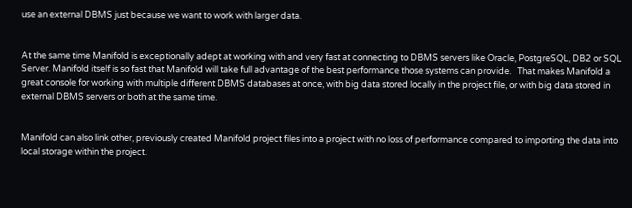use an external DBMS just because we want to work with larger data.


At the same time Manifold is exceptionally adept at working with and very fast at connecting to DBMS servers like Oracle, PostgreSQL, DB2 or SQL Server. Manifold itself is so fast that Manifold will take full advantage of the best performance those systems can provide.   That makes Manifold a great console for working with multiple different DBMS databases at once, with big data stored locally in the project file, or with big data stored in external DBMS servers or both at the same time.


Manifold can also link other, previously created Manifold project files into a project with no loss of performance compared to importing the data into local storage within the project.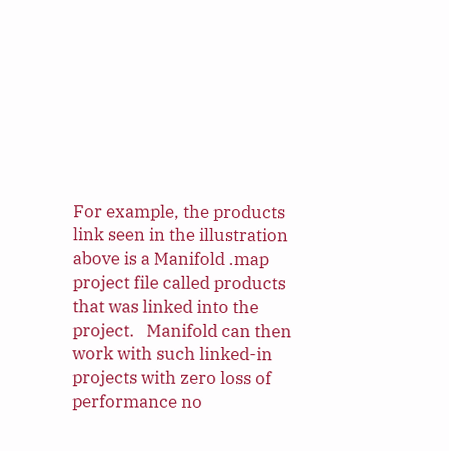For example, the products link seen in the illustration above is a Manifold .map project file called products that was linked into the project.   Manifold can then work with such linked-in projects with zero loss of performance no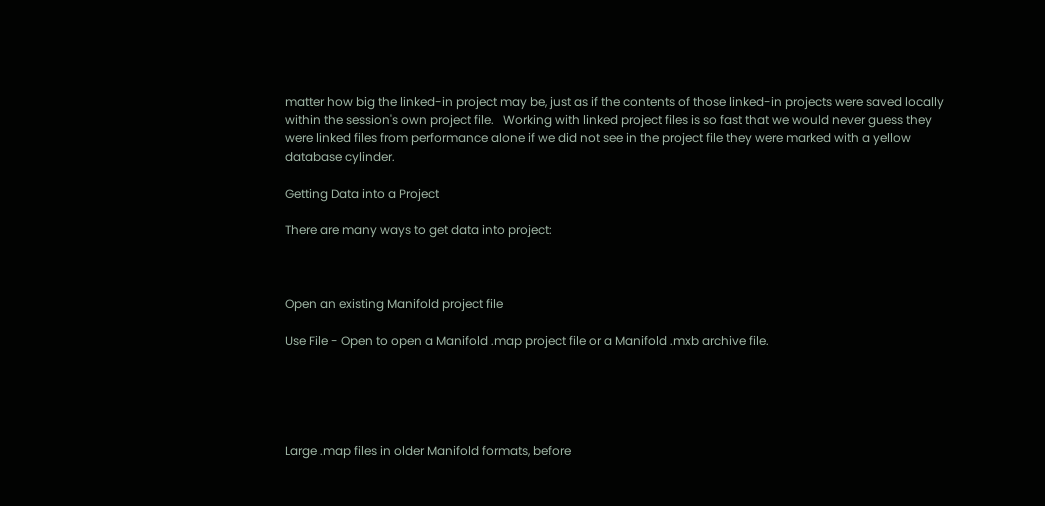matter how big the linked-in project may be, just as if the contents of those linked-in projects were saved locally within the session's own project file.   Working with linked project files is so fast that we would never guess they were linked files from performance alone if we did not see in the project file they were marked with a yellow database cylinder.

Getting Data into a Project

There are many ways to get data into project:



Open an existing Manifold project file

Use File - Open to open a Manifold .map project file or a Manifold .mxb archive file.





Large .map files in older Manifold formats, before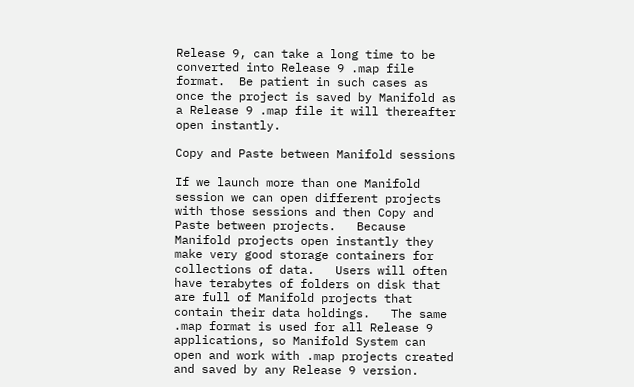Release 9, can take a long time to be converted into Release 9 .map file format.  Be patient in such cases as once the project is saved by Manifold as a Release 9 .map file it will thereafter open instantly.

Copy and Paste between Manifold sessions

If we launch more than one Manifold session we can open different projects with those sessions and then Copy and Paste between projects.   Because Manifold projects open instantly they make very good storage containers for collections of data.   Users will often have terabytes of folders on disk that are full of Manifold projects that contain their data holdings.   The same .map format is used for all Release 9 applications, so Manifold System can open and work with .map projects created and saved by any Release 9 version.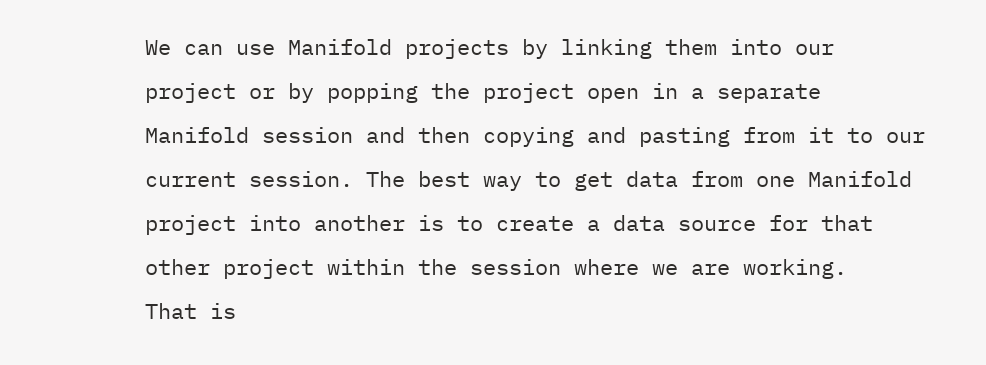We can use Manifold projects by linking them into our project or by popping the project open in a separate Manifold session and then copying and pasting from it to our current session. The best way to get data from one Manifold project into another is to create a data source for that other project within the session where we are working.   That is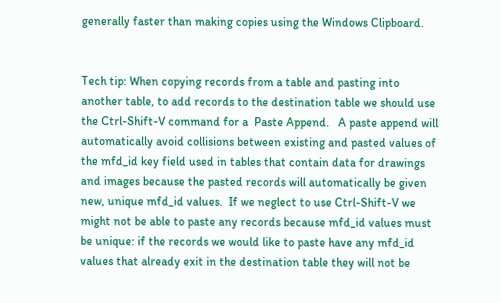generally faster than making copies using the Windows Clipboard.


Tech tip: When copying records from a table and pasting into another table, to add records to the destination table we should use the Ctrl-Shift-V command for a  Paste Append.   A paste append will automatically avoid collisions between existing and pasted values of the mfd_id key field used in tables that contain data for drawings and images because the pasted records will automatically be given new, unique mfd_id values.  If we neglect to use Ctrl-Shift-V we might not be able to paste any records because mfd_id values must be unique: if the records we would like to paste have any mfd_id values that already exit in the destination table they will not be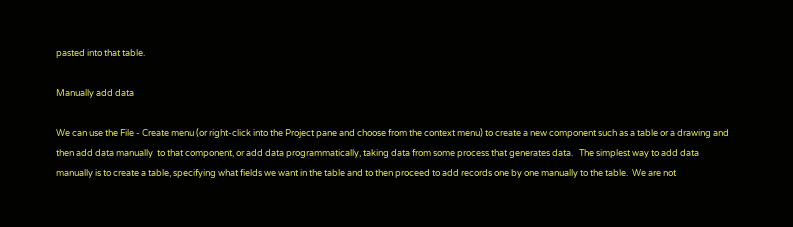pasted into that table.

Manually add data

We can use the File - Create menu (or right-click into the Project pane and choose from the context menu) to create a new component such as a table or a drawing and then add data manually  to that component, or add data programmatically, taking data from some process that generates data.   The simplest way to add data manually is to create a table, specifying what fields we want in the table and to then proceed to add records one by one manually to the table.  We are not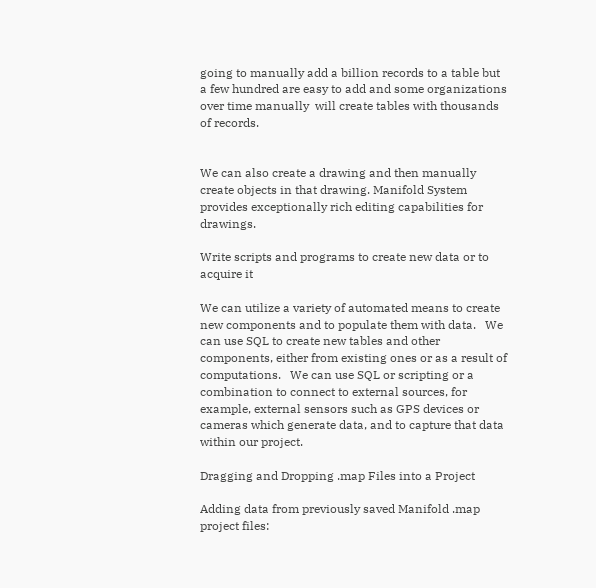going to manually add a billion records to a table but a few hundred are easy to add and some organizations over time manually  will create tables with thousands of records.


We can also create a drawing and then manually create objects in that drawing. Manifold System provides exceptionally rich editing capabilities for drawings.

Write scripts and programs to create new data or to acquire it

We can utilize a variety of automated means to create new components and to populate them with data.   We can use SQL to create new tables and other components, either from existing ones or as a result of computations.   We can use SQL or scripting or a combination to connect to external sources, for example, external sensors such as GPS devices or cameras which generate data, and to capture that data within our project.

Dragging and Dropping .map Files into a Project

Adding data from previously saved Manifold .map project files: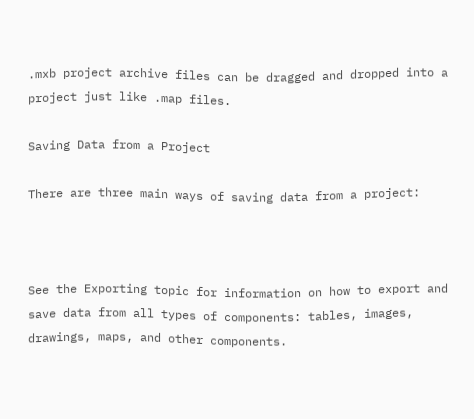.mxb project archive files can be dragged and dropped into a project just like .map files.

Saving Data from a Project

There are three main ways of saving data from a project:



See the Exporting topic for information on how to export and save data from all types of components: tables, images, drawings, maps, and other components.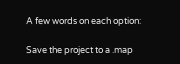A few words on each option:

Save the project to a .map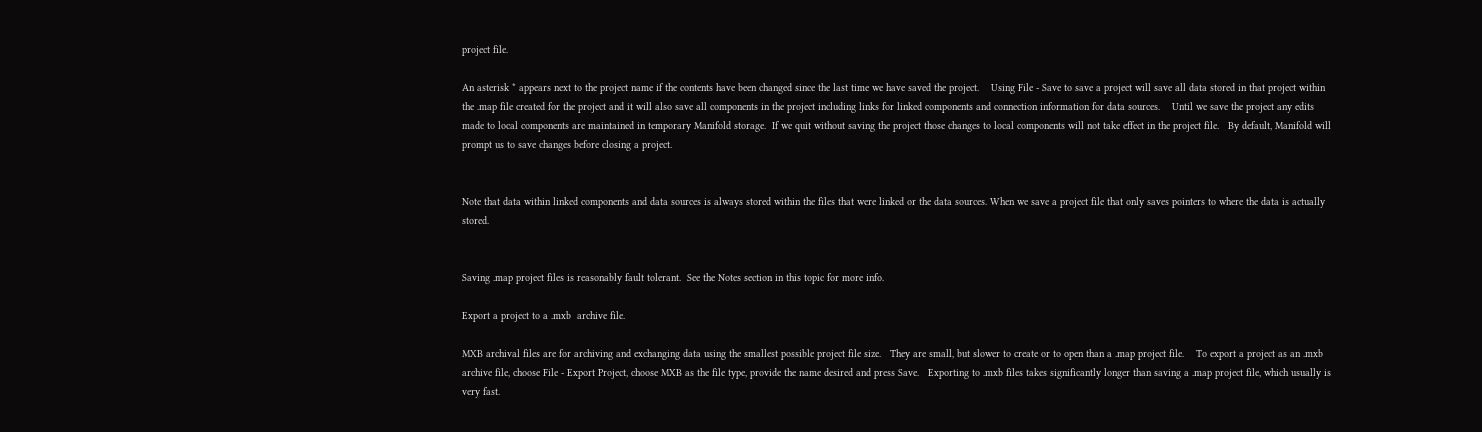project file.

An asterisk * appears next to the project name if the contents have been changed since the last time we have saved the project.    Using File - Save to save a project will save all data stored in that project within the .map file created for the project and it will also save all components in the project including links for linked components and connection information for data sources.    Until we save the project any edits made to local components are maintained in temporary Manifold storage.  If we quit without saving the project those changes to local components will not take effect in the project file.   By default, Manifold will prompt us to save changes before closing a project.


Note that data within linked components and data sources is always stored within the files that were linked or the data sources. When we save a project file that only saves pointers to where the data is actually stored.


Saving .map project files is reasonably fault tolerant.  See the Notes section in this topic for more info.

Export a project to a .mxb  archive file.

MXB archival files are for archiving and exchanging data using the smallest possible project file size.   They are small, but slower to create or to open than a .map project file.    To export a project as an .mxb archive file, choose File - Export Project, choose MXB as the file type, provide the name desired and press Save.   Exporting to .mxb files takes significantly longer than saving a .map project file, which usually is very fast.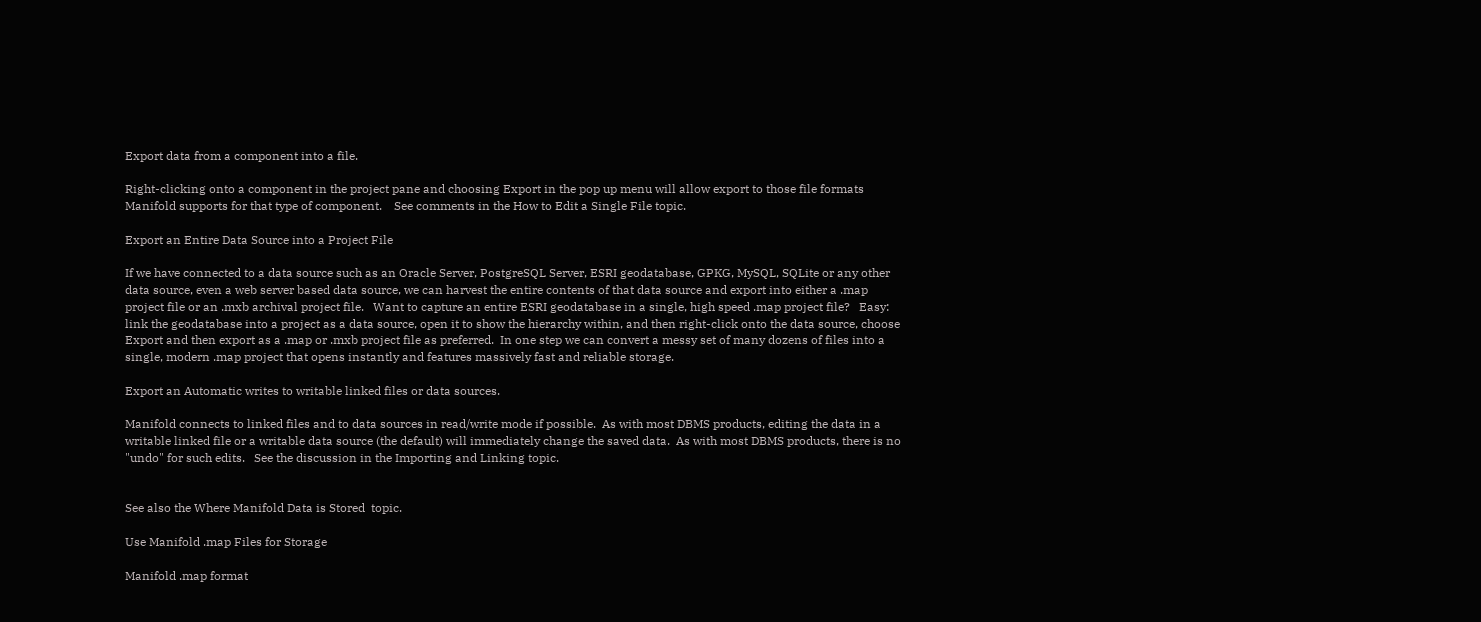Export data from a component into a file.

Right-clicking onto a component in the project pane and choosing Export in the pop up menu will allow export to those file formats Manifold supports for that type of component.    See comments in the How to Edit a Single File topic.

Export an Entire Data Source into a Project File

If we have connected to a data source such as an Oracle Server, PostgreSQL Server, ESRI geodatabase, GPKG, MySQL, SQLite or any other data source, even a web server based data source, we can harvest the entire contents of that data source and export into either a .map project file or an .mxb archival project file.   Want to capture an entire ESRI geodatabase in a single, high speed .map project file?   Easy: link the geodatabase into a project as a data source, open it to show the hierarchy within, and then right-click onto the data source, choose Export and then export as a .map or .mxb project file as preferred.  In one step we can convert a messy set of many dozens of files into a single, modern .map project that opens instantly and features massively fast and reliable storage.

Export an Automatic writes to writable linked files or data sources.

Manifold connects to linked files and to data sources in read/write mode if possible.  As with most DBMS products, editing the data in a writable linked file or a writable data source (the default) will immediately change the saved data.  As with most DBMS products, there is no "undo" for such edits.   See the discussion in the Importing and Linking topic.


See also the Where Manifold Data is Stored  topic.

Use Manifold .map Files for Storage

Manifold .map format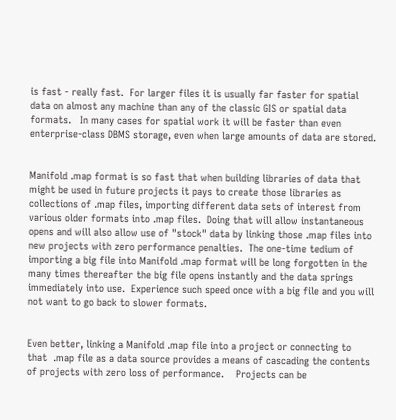is fast - really fast.  For larger files it is usually far faster for spatial data on almost any machine than any of the classic GIS or spatial data formats.   In many cases for spatial work it will be faster than even enterprise-class DBMS storage, even when large amounts of data are stored.


Manifold .map format is so fast that when building libraries of data that might be used in future projects it pays to create those libraries as collections of .map files, importing different data sets of interest from various older formats into .map files.  Doing that will allow instantaneous opens and will also allow use of "stock" data by linking those .map files into new projects with zero performance penalties.  The one-time tedium of importing a big file into Manifold .map format will be long forgotten in the many times thereafter the big file opens instantly and the data springs immediately into use.  Experience such speed once with a big file and you will not want to go back to slower formats.


Even better, linking a Manifold .map file into a project or connecting to that  .map file as a data source provides a means of cascading the contents of projects with zero loss of performance.    Projects can be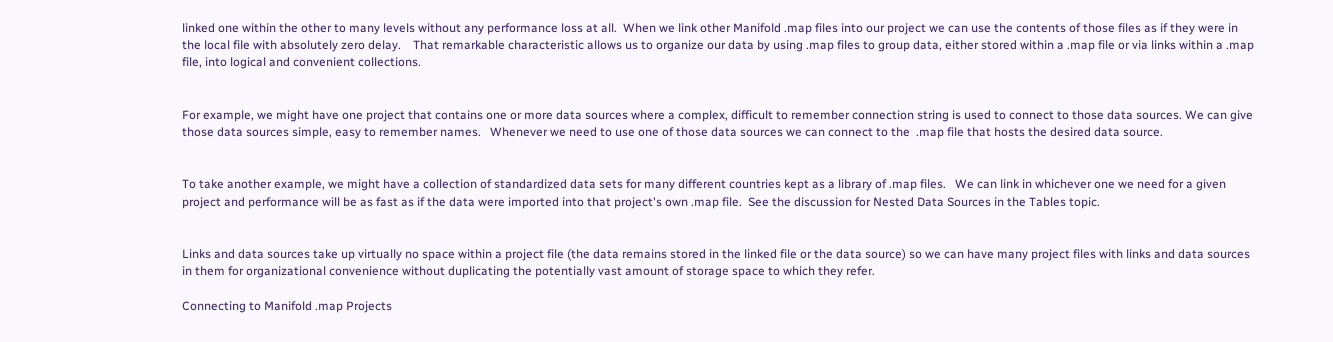linked one within the other to many levels without any performance loss at all.  When we link other Manifold .map files into our project we can use the contents of those files as if they were in the local file with absolutely zero delay.    That remarkable characteristic allows us to organize our data by using .map files to group data, either stored within a .map file or via links within a .map file, into logical and convenient collections.


For example, we might have one project that contains one or more data sources where a complex, difficult to remember connection string is used to connect to those data sources. We can give those data sources simple, easy to remember names.   Whenever we need to use one of those data sources we can connect to the  .map file that hosts the desired data source.


To take another example, we might have a collection of standardized data sets for many different countries kept as a library of .map files.   We can link in whichever one we need for a given project and performance will be as fast as if the data were imported into that project's own .map file.  See the discussion for Nested Data Sources in the Tables topic.


Links and data sources take up virtually no space within a project file (the data remains stored in the linked file or the data source) so we can have many project files with links and data sources in them for organizational convenience without duplicating the potentially vast amount of storage space to which they refer.

Connecting to Manifold .map Projects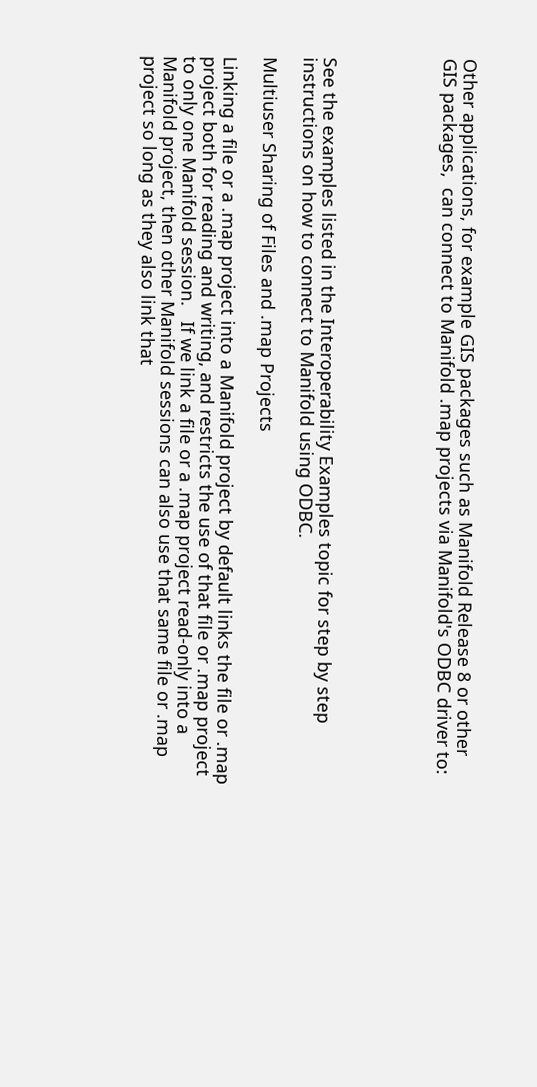Other applications, for example GIS packages such as Manifold Release 8 or other GIS packages,  can connect to Manifold .map projects via Manifold's ODBC driver to:





See the examples listed in the Interoperability Examples topic for step by step instructions on how to connect to Manifold using ODBC.

Multiuser Sharing of Files and .map Projects

Linking a file or a .map project into a Manifold project by default links the file or .map project both for reading and writing, and restricts the use of that file or .map project to only one Manifold session.   If we link a file or a .map project read-only into a Manifold project, then other Manifold sessions can also use that same file or .map project so long as they also link that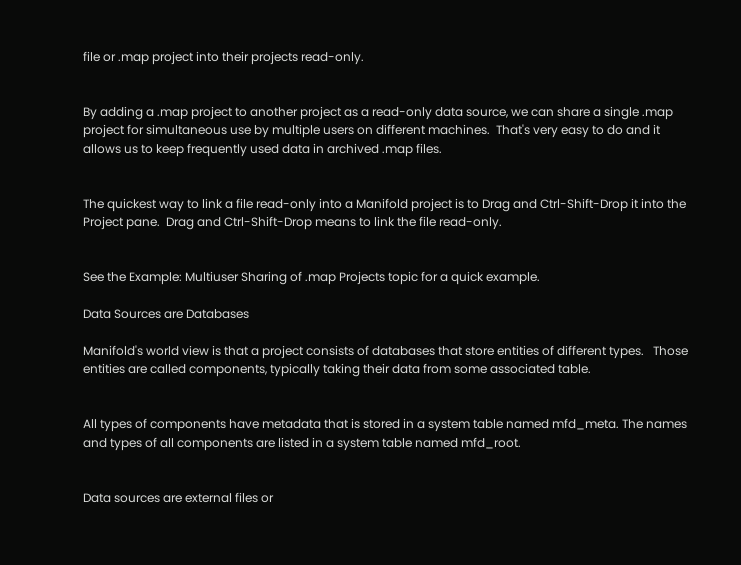file or .map project into their projects read-only.


By adding a .map project to another project as a read-only data source, we can share a single .map project for simultaneous use by multiple users on different machines.  That's very easy to do and it allows us to keep frequently used data in archived .map files.


The quickest way to link a file read-only into a Manifold project is to Drag and Ctrl-Shift-Drop it into the Project pane.  Drag and Ctrl-Shift-Drop means to link the file read-only.


See the Example: Multiuser Sharing of .map Projects topic for a quick example.

Data Sources are Databases

Manifold's world view is that a project consists of databases that store entities of different types.   Those entities are called components, typically taking their data from some associated table.


All types of components have metadata that is stored in a system table named mfd_meta. The names and types of all components are listed in a system table named mfd_root.


Data sources are external files or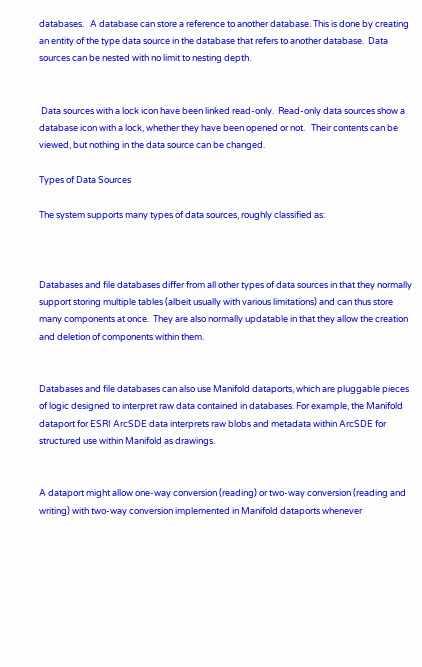databases.   A database can store a reference to another database. This is done by creating an entity of the type data source in the database that refers to another database.  Data sources can be nested with no limit to nesting depth.


 Data sources with a lock icon have been linked read-only.  Read-only data sources show a database icon with a lock, whether they have been opened or not.   Their contents can be viewed, but nothing in the data source can be changed.

Types of Data Sources

The system supports many types of data sources, roughly classified as:



Databases and file databases differ from all other types of data sources in that they normally support storing multiple tables (albeit usually with various limitations) and can thus store many components at once.  They are also normally updatable in that they allow the creation and deletion of components within them.


Databases and file databases can also use Manifold dataports, which are pluggable pieces of logic designed to interpret raw data contained in databases. For example, the Manifold dataport for ESRI ArcSDE data interprets raw blobs and metadata within ArcSDE for structured use within Manifold as drawings.


A dataport might allow one-way conversion (reading) or two-way conversion (reading and writing) with two-way conversion implemented in Manifold dataports whenever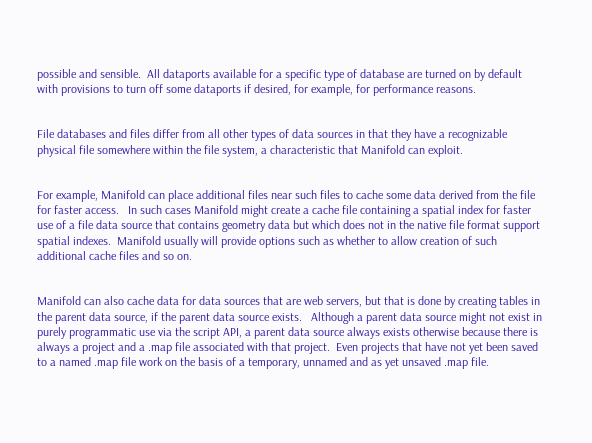possible and sensible.  All dataports available for a specific type of database are turned on by default with provisions to turn off some dataports if desired, for example, for performance reasons.


File databases and files differ from all other types of data sources in that they have a recognizable physical file somewhere within the file system, a characteristic that Manifold can exploit.


For example, Manifold can place additional files near such files to cache some data derived from the file for faster access.   In such cases Manifold might create a cache file containing a spatial index for faster use of a file data source that contains geometry data but which does not in the native file format support spatial indexes.  Manifold usually will provide options such as whether to allow creation of such additional cache files and so on.


Manifold can also cache data for data sources that are web servers, but that is done by creating tables in the parent data source, if the parent data source exists.   Although a parent data source might not exist in purely programmatic use via the script API, a parent data source always exists otherwise because there is always a project and a .map file associated with that project.  Even projects that have not yet been saved to a named .map file work on the basis of a temporary, unnamed and as yet unsaved .map file.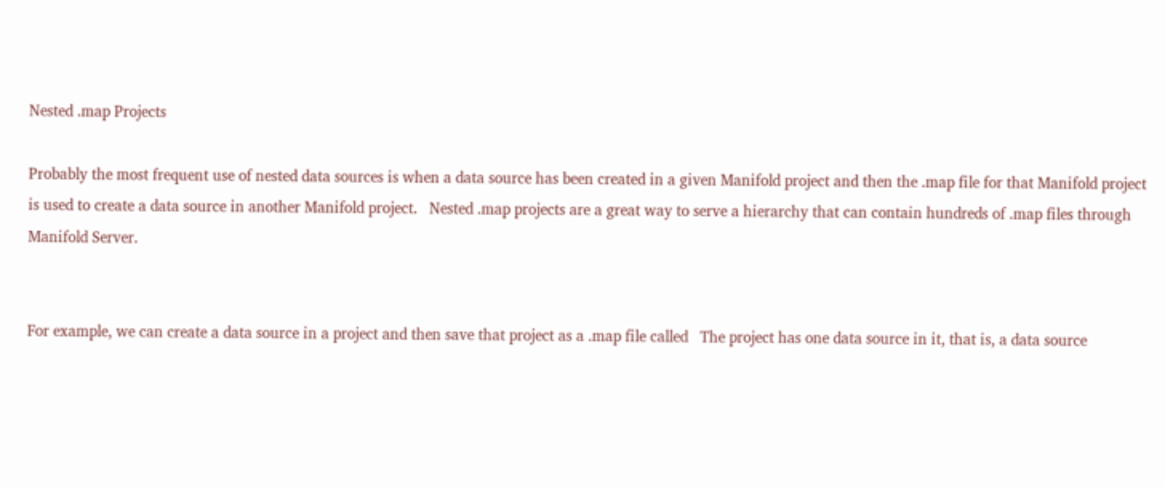Nested .map Projects

Probably the most frequent use of nested data sources is when a data source has been created in a given Manifold project and then the .map file for that Manifold project is used to create a data source in another Manifold project.   Nested .map projects are a great way to serve a hierarchy that can contain hundreds of .map files through Manifold Server.


For example, we can create a data source in a project and then save that project as a .map file called   The project has one data source in it, that is, a data source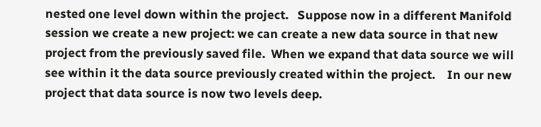nested one level down within the project.   Suppose now in a different Manifold session we create a new project: we can create a new data source in that new project from the previously saved file.  When we expand that data source we will see within it the data source previously created within the project.    In our new project that data source is now two levels deep.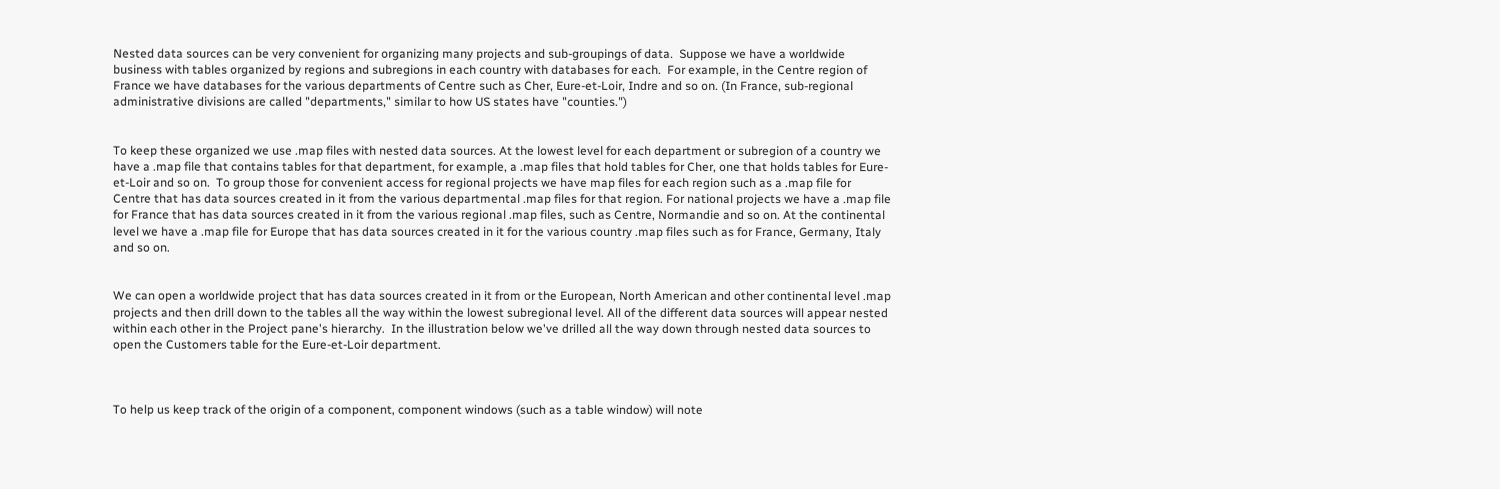Nested data sources can be very convenient for organizing many projects and sub-groupings of data.  Suppose we have a worldwide business with tables organized by regions and subregions in each country with databases for each.  For example, in the Centre region of France we have databases for the various departments of Centre such as Cher, Eure-et-Loir, Indre and so on. (In France, sub-regional administrative divisions are called "departments," similar to how US states have "counties.")


To keep these organized we use .map files with nested data sources. At the lowest level for each department or subregion of a country we have a .map file that contains tables for that department, for example, a .map files that hold tables for Cher, one that holds tables for Eure-et-Loir and so on.  To group those for convenient access for regional projects we have map files for each region such as a .map file for Centre that has data sources created in it from the various departmental .map files for that region. For national projects we have a .map file for France that has data sources created in it from the various regional .map files, such as Centre, Normandie and so on. At the continental level we have a .map file for Europe that has data sources created in it for the various country .map files such as for France, Germany, Italy and so on.


We can open a worldwide project that has data sources created in it from or the European, North American and other continental level .map projects and then drill down to the tables all the way within the lowest subregional level. All of the different data sources will appear nested within each other in the Project pane's hierarchy.  In the illustration below we've drilled all the way down through nested data sources to open the Customers table for the Eure-et-Loir department.



To help us keep track of the origin of a component, component windows (such as a table window) will note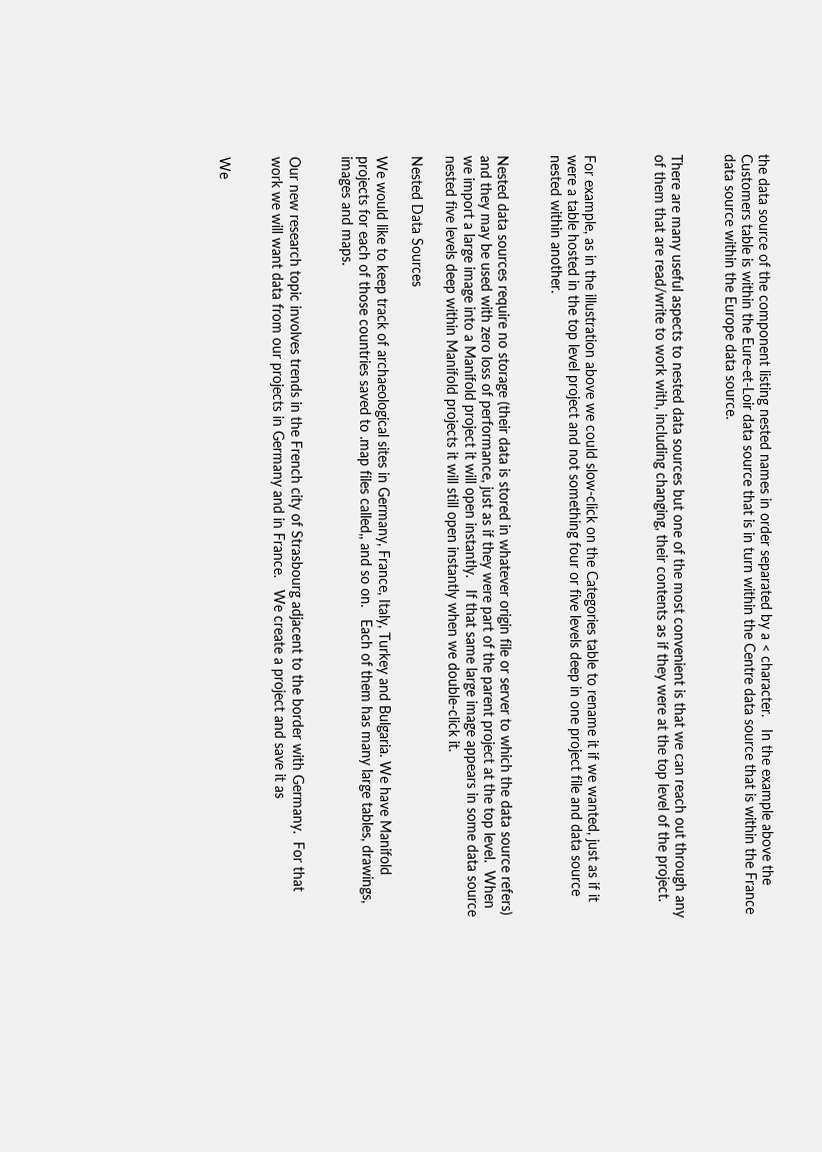the data source of the component listing nested names in order separated by a < character.   In the example above the Customers table is within the Eure-et-Loir data source that is in turn within the Centre data source that is within the France data source within the Europe data source.


There are many useful aspects to nested data sources but one of the most convenient is that we can reach out through any of them that are read/write to work with, including changing, their contents as if they were at the top level of the project.



For example, as in the illustration above we could slow-click on the Categories table to rename it if we wanted, just as if it were a table hosted in the top level project and not something four or five levels deep in one project file and data source nested within another.


Nested data sources require no storage (their data is stored in whatever origin file or server to which the data source refers)  and they may be used with zero loss of performance, just as if they were part of the parent project at the top level.  When we import a large image into a Manifold project it will open instantly.   If that same large image appears in some data source nested five levels deep within Manifold projects it will still open instantly when we double-click it.

Nested Data Sources

We would like to keep track of archaeological sites in Germany, France, Italy, Turkey and Bulgaria. We have Manifold projects for each of those countries saved to .map files called,, and so on.   Each of them has many large tables, drawings, images and maps.


Our new research topic involves trends in the French city of Strasbourg adjacent to the border with Germany.  For that work we will want data from our projects in Germany and in France.   We create a project and save it as


We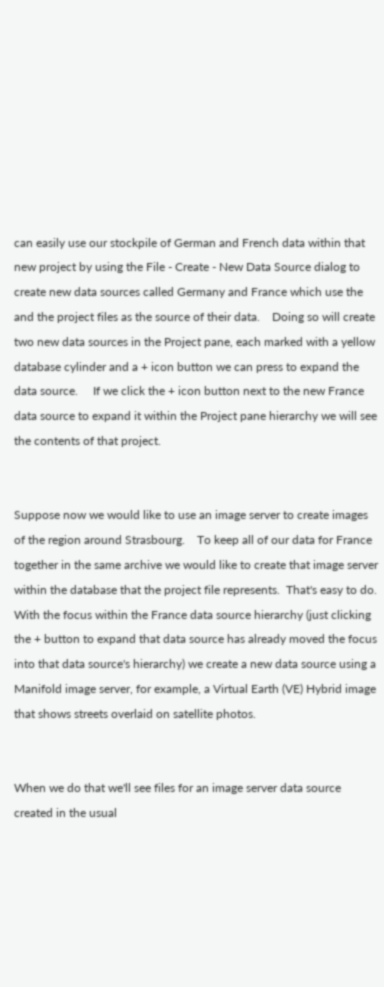can easily use our stockpile of German and French data within that new project by using the File - Create - New Data Source dialog to create new data sources called Germany and France which use the and the project files as the source of their data.    Doing so will create two new data sources in the Project pane, each marked with a yellow database cylinder and a + icon button we can press to expand the data source.     If we click the + icon button next to the new France data source to expand it within the Project pane hierarchy we will see the contents of that project.


Suppose now we would like to use an image server to create images of the region around Strasbourg.    To keep all of our data for France together in the same archive we would like to create that image server within the database that the project file represents.  That's easy to do.   With the focus within the France data source hierarchy (just clicking the + button to expand that data source has already moved the focus into that data source's hierarchy) we create a new data source using a Manifold image server, for example, a Virtual Earth (VE) Hybrid image that shows streets overlaid on satellite photos.


When we do that we'll see files for an image server data source created in the usual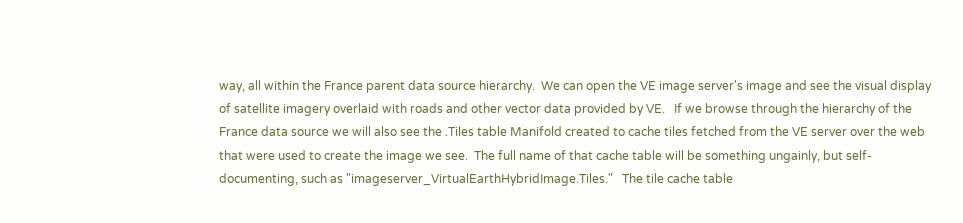way, all within the France parent data source hierarchy.  We can open the VE image server's image and see the visual display of satellite imagery overlaid with roads and other vector data provided by VE.   If we browse through the hierarchy of the France data source we will also see the .Tiles table Manifold created to cache tiles fetched from the VE server over the web that were used to create the image we see.  The full name of that cache table will be something ungainly, but self-documenting, such as "imageserver_VirtualEarthHybridImage.Tiles."   The tile cache table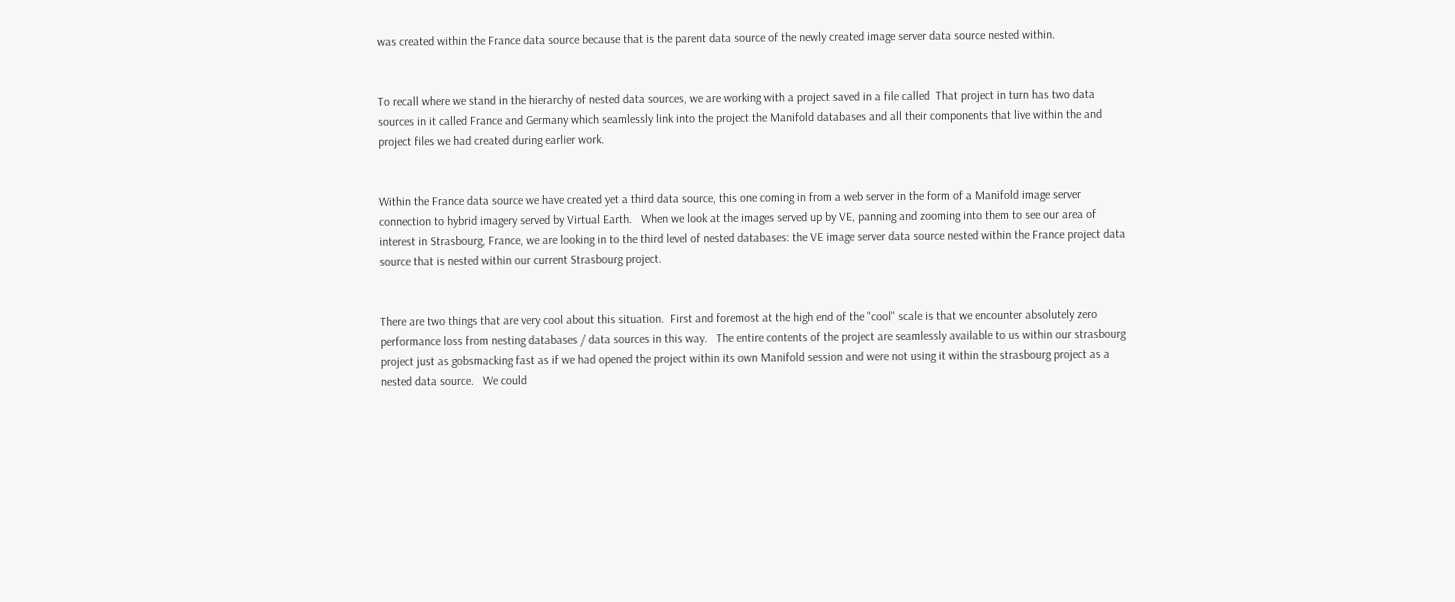was created within the France data source because that is the parent data source of the newly created image server data source nested within.


To recall where we stand in the hierarchy of nested data sources, we are working with a project saved in a file called  That project in turn has two data sources in it called France and Germany which seamlessly link into the project the Manifold databases and all their components that live within the and project files we had created during earlier work.


Within the France data source we have created yet a third data source, this one coming in from a web server in the form of a Manifold image server connection to hybrid imagery served by Virtual Earth.   When we look at the images served up by VE, panning and zooming into them to see our area of interest in Strasbourg, France, we are looking in to the third level of nested databases: the VE image server data source nested within the France project data source that is nested within our current Strasbourg project.


There are two things that are very cool about this situation.  First and foremost at the high end of the "cool" scale is that we encounter absolutely zero performance loss from nesting databases / data sources in this way.   The entire contents of the project are seamlessly available to us within our strasbourg project just as gobsmacking fast as if we had opened the project within its own Manifold session and were not using it within the strasbourg project as a nested data source.   We could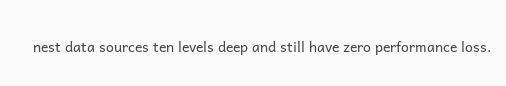nest data sources ten levels deep and still have zero performance loss.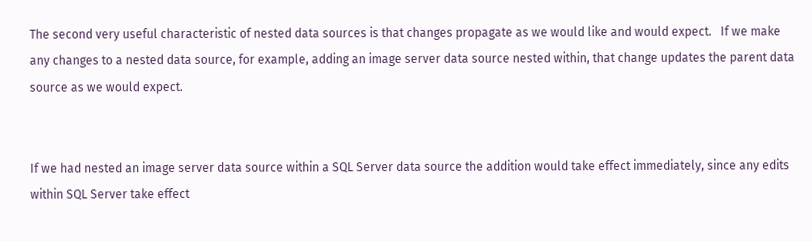The second very useful characteristic of nested data sources is that changes propagate as we would like and would expect.   If we make any changes to a nested data source, for example, adding an image server data source nested within, that change updates the parent data source as we would expect.


If we had nested an image server data source within a SQL Server data source the addition would take effect immediately, since any edits within SQL Server take effect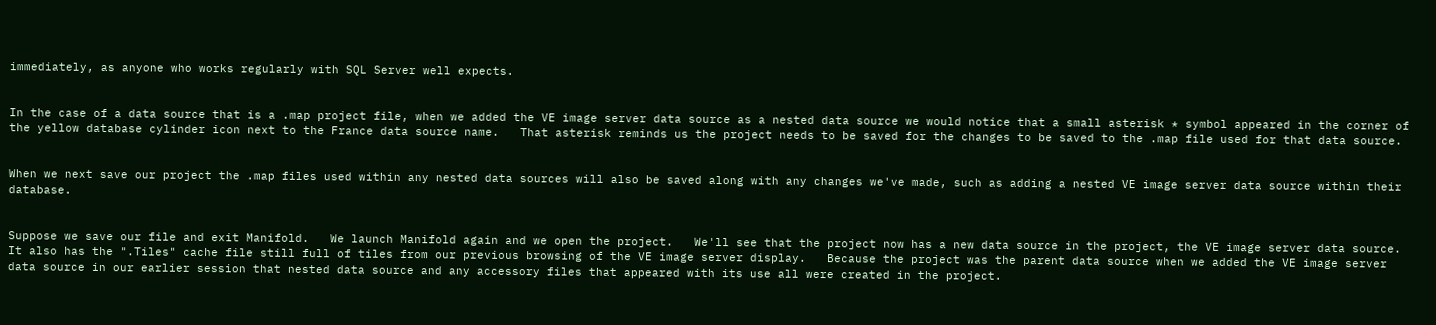immediately, as anyone who works regularly with SQL Server well expects.


In the case of a data source that is a .map project file, when we added the VE image server data source as a nested data source we would notice that a small asterisk * symbol appeared in the corner of the yellow database cylinder icon next to the France data source name.   That asterisk reminds us the project needs to be saved for the changes to be saved to the .map file used for that data source.


When we next save our project the .map files used within any nested data sources will also be saved along with any changes we've made, such as adding a nested VE image server data source within their database.


Suppose we save our file and exit Manifold.   We launch Manifold again and we open the project.   We'll see that the project now has a new data source in the project, the VE image server data source.   It also has the ".Tiles" cache file still full of tiles from our previous browsing of the VE image server display.   Because the project was the parent data source when we added the VE image server data source in our earlier session that nested data source and any accessory files that appeared with its use all were created in the project.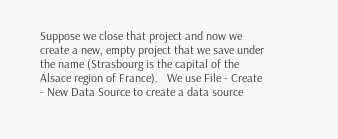Suppose we close that project and now we create a new, empty project that we save under the name (Strasbourg is the capital of the Alsace region of France).   We use File - Create - New Data Source to create a data source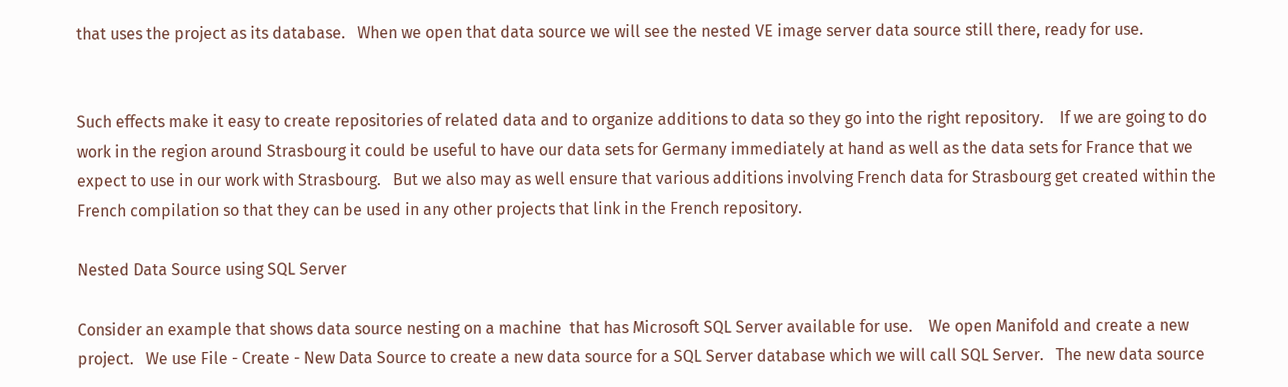that uses the project as its database.   When we open that data source we will see the nested VE image server data source still there, ready for use.


Such effects make it easy to create repositories of related data and to organize additions to data so they go into the right repository.    If we are going to do work in the region around Strasbourg it could be useful to have our data sets for Germany immediately at hand as well as the data sets for France that we expect to use in our work with Strasbourg.   But we also may as well ensure that various additions involving French data for Strasbourg get created within the French compilation so that they can be used in any other projects that link in the French repository.

Nested Data Source using SQL Server

Consider an example that shows data source nesting on a machine  that has Microsoft SQL Server available for use.    We open Manifold and create a new project.   We use File - Create - New Data Source to create a new data source for a SQL Server database which we will call SQL Server.   The new data source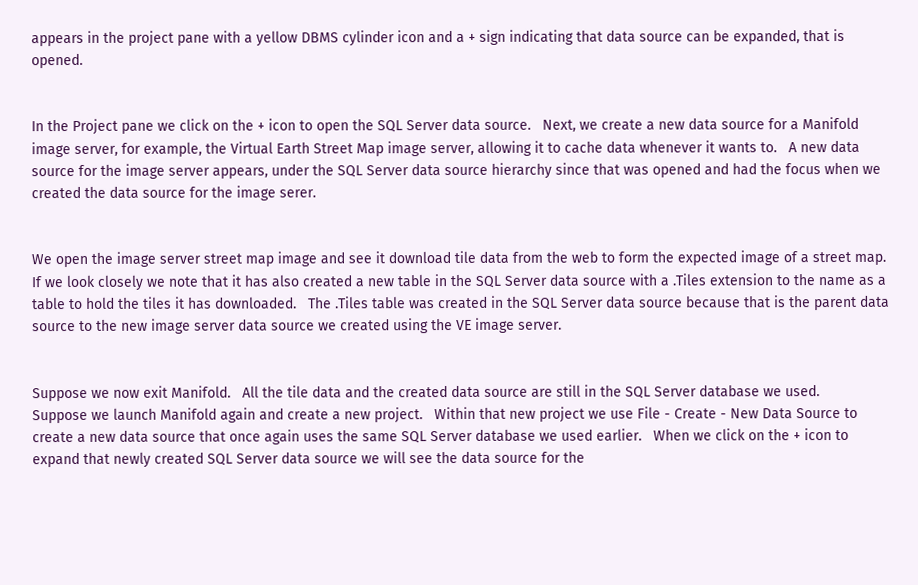appears in the project pane with a yellow DBMS cylinder icon and a + sign indicating that data source can be expanded, that is opened.


In the Project pane we click on the + icon to open the SQL Server data source.   Next, we create a new data source for a Manifold image server, for example, the Virtual Earth Street Map image server, allowing it to cache data whenever it wants to.   A new data source for the image server appears, under the SQL Server data source hierarchy since that was opened and had the focus when we created the data source for the image serer.


We open the image server street map image and see it download tile data from the web to form the expected image of a street map.  If we look closely we note that it has also created a new table in the SQL Server data source with a .Tiles extension to the name as a table to hold the tiles it has downloaded.   The .Tiles table was created in the SQL Server data source because that is the parent data source to the new image server data source we created using the VE image server.


Suppose we now exit Manifold.   All the tile data and the created data source are still in the SQL Server database we used.     Suppose we launch Manifold again and create a new project.   Within that new project we use File - Create - New Data Source to create a new data source that once again uses the same SQL Server database we used earlier.   When we click on the + icon to expand that newly created SQL Server data source we will see the data source for the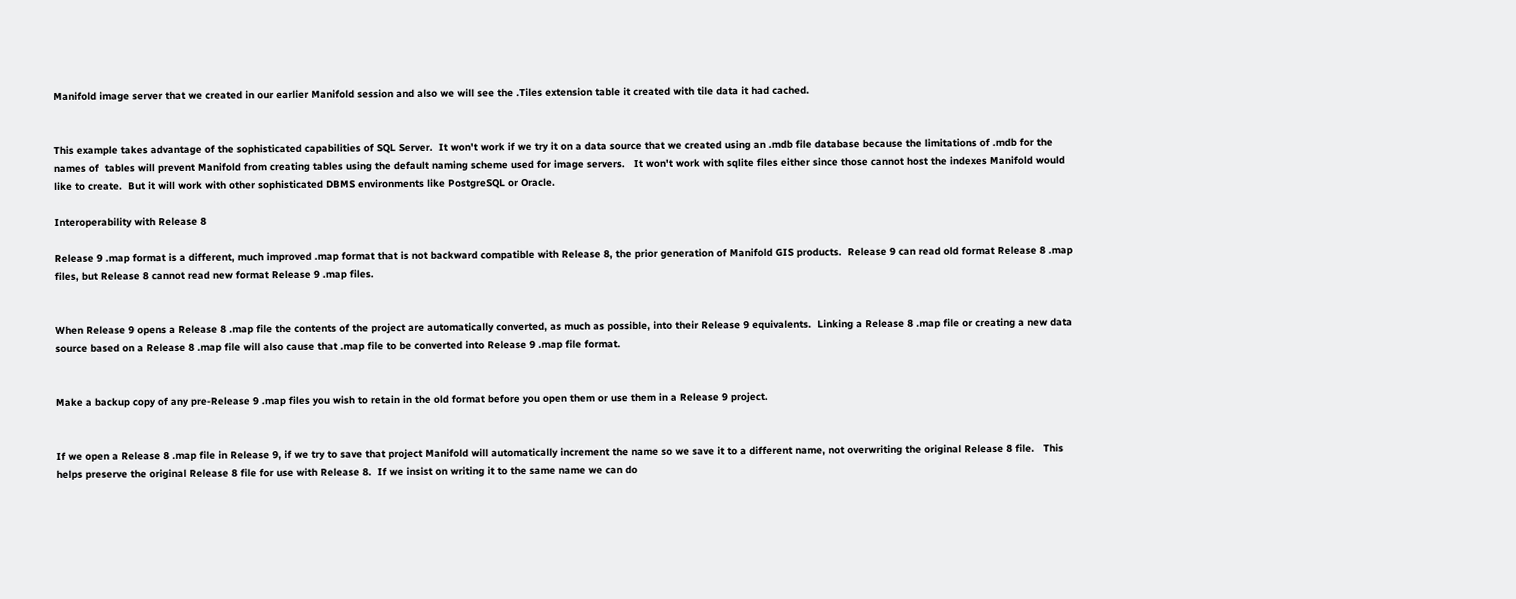Manifold image server that we created in our earlier Manifold session and also we will see the .Tiles extension table it created with tile data it had cached.


This example takes advantage of the sophisticated capabilities of SQL Server.  It won't work if we try it on a data source that we created using an .mdb file database because the limitations of .mdb for the names of  tables will prevent Manifold from creating tables using the default naming scheme used for image servers.   It won't work with sqlite files either since those cannot host the indexes Manifold would like to create.  But it will work with other sophisticated DBMS environments like PostgreSQL or Oracle.

Interoperability with Release 8

Release 9 .map format is a different, much improved .map format that is not backward compatible with Release 8, the prior generation of Manifold GIS products.  Release 9 can read old format Release 8 .map files, but Release 8 cannot read new format Release 9 .map files.


When Release 9 opens a Release 8 .map file the contents of the project are automatically converted, as much as possible, into their Release 9 equivalents.  Linking a Release 8 .map file or creating a new data source based on a Release 8 .map file will also cause that .map file to be converted into Release 9 .map file format.


Make a backup copy of any pre-Release 9 .map files you wish to retain in the old format before you open them or use them in a Release 9 project.


If we open a Release 8 .map file in Release 9, if we try to save that project Manifold will automatically increment the name so we save it to a different name, not overwriting the original Release 8 file.   This helps preserve the original Release 8 file for use with Release 8.  If we insist on writing it to the same name we can do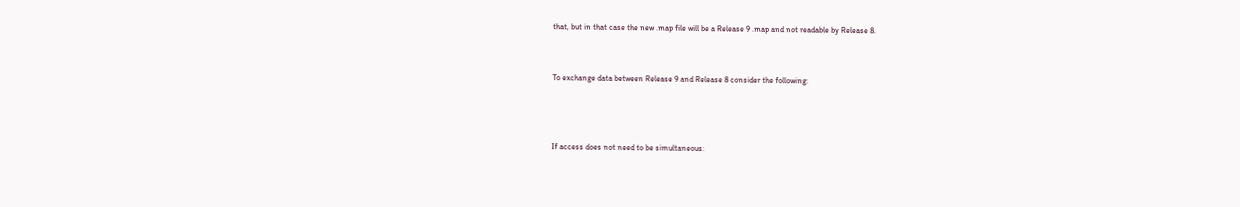that, but in that case the new .map file will be a Release 9 .map and not readable by Release 8.


To exchange data between Release 9 and Release 8 consider the following:



If access does not need to be simultaneous: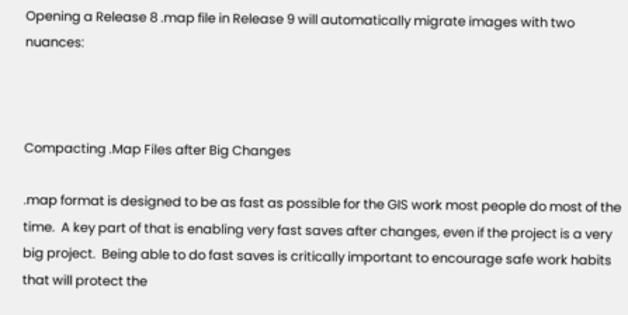Opening a Release 8 .map file in Release 9 will automatically migrate images with two nuances:



Compacting .Map Files after Big Changes

.map format is designed to be as fast as possible for the GIS work most people do most of the time.  A key part of that is enabling very fast saves after changes, even if the project is a very big project.  Being able to do fast saves is critically important to encourage safe work habits that will protect the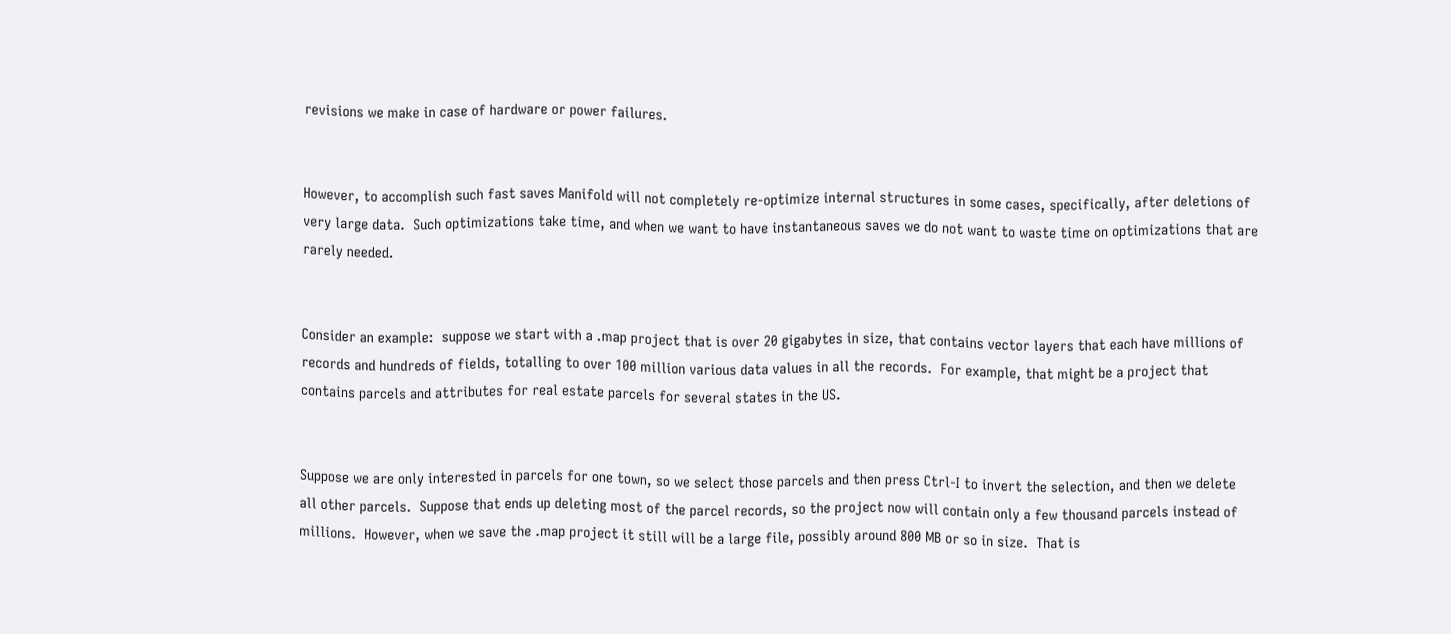revisions we make in case of hardware or power failures.


However, to accomplish such fast saves Manifold will not completely re-optimize internal structures in some cases, specifically, after deletions of very large data.  Such optimizations take time, and when we want to have instantaneous saves we do not want to waste time on optimizations that are rarely needed.


Consider an example:  suppose we start with a .map project that is over 20 gigabytes in size, that contains vector layers that each have millions of records and hundreds of fields, totalling to over 100 million various data values in all the records.  For example, that might be a project that contains parcels and attributes for real estate parcels for several states in the US.


Suppose we are only interested in parcels for one town, so we select those parcels and then press Ctrl-I to invert the selection, and then we delete all other parcels.  Suppose that ends up deleting most of the parcel records, so the project now will contain only a few thousand parcels instead of millions.  However, when we save the .map project it still will be a large file, possibly around 800 MB or so in size.  That is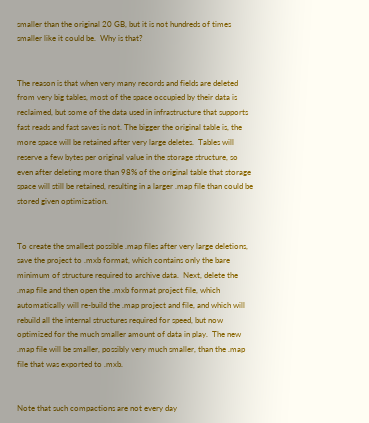smaller than the original 20 GB, but it is not hundreds of times smaller like it could be.  Why is that?


The reason is that when very many records and fields are deleted from very big tables, most of the space occupied by their data is reclaimed, but some of the data used in infrastructure that supports fast reads and fast saves is not. The bigger the original table is, the more space will be retained after very large deletes.  Tables will reserve a few bytes per original value in the storage structure, so even after deleting more than 98% of the original table that storage space will still be retained, resulting in a larger .map file than could be stored given optimization.


To create the smallest possible .map files after very large deletions, save the project to .mxb format, which contains only the bare minimum of structure required to archive data.  Next, delete the .map file and then open the .mxb format project file, which automatically will re-build the .map project and file, and which will rebuild all the internal structures required for speed, but now optimized for the much smaller amount of data in play.  The new .map file will be smaller, possibly very much smaller, than the .map file that was exported to .mxb.


Note that such compactions are not every day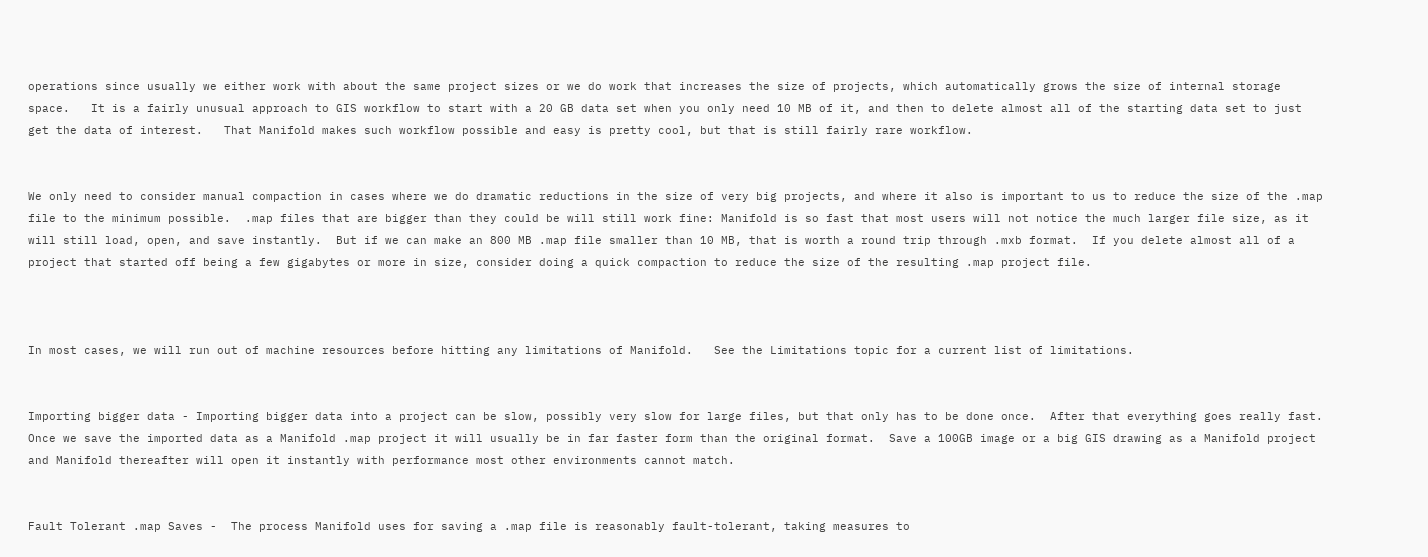operations since usually we either work with about the same project sizes or we do work that increases the size of projects, which automatically grows the size of internal storage space.   It is a fairly unusual approach to GIS workflow to start with a 20 GB data set when you only need 10 MB of it, and then to delete almost all of the starting data set to just get the data of interest.   That Manifold makes such workflow possible and easy is pretty cool, but that is still fairly rare workflow.


We only need to consider manual compaction in cases where we do dramatic reductions in the size of very big projects, and where it also is important to us to reduce the size of the .map file to the minimum possible.  .map files that are bigger than they could be will still work fine: Manifold is so fast that most users will not notice the much larger file size, as it will still load, open, and save instantly.  But if we can make an 800 MB .map file smaller than 10 MB, that is worth a round trip through .mxb format.  If you delete almost all of a project that started off being a few gigabytes or more in size, consider doing a quick compaction to reduce the size of the resulting .map project file.



In most cases, we will run out of machine resources before hitting any limitations of Manifold.   See the Limitations topic for a current list of limitations.


Importing bigger data - Importing bigger data into a project can be slow, possibly very slow for large files, but that only has to be done once.  After that everything goes really fast.   Once we save the imported data as a Manifold .map project it will usually be in far faster form than the original format.  Save a 100GB image or a big GIS drawing as a Manifold project and Manifold thereafter will open it instantly with performance most other environments cannot match.


Fault Tolerant .map Saves -  The process Manifold uses for saving a .map file is reasonably fault-tolerant, taking measures to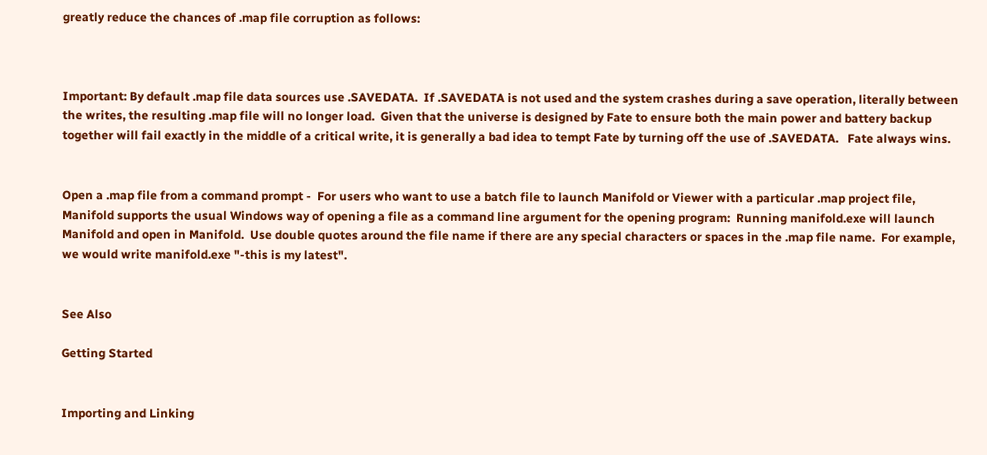greatly reduce the chances of .map file corruption as follows:



Important: By default .map file data sources use .SAVEDATA.  If .SAVEDATA is not used and the system crashes during a save operation, literally between the writes, the resulting .map file will no longer load.  Given that the universe is designed by Fate to ensure both the main power and battery backup together will fail exactly in the middle of a critical write, it is generally a bad idea to tempt Fate by turning off the use of .SAVEDATA.   Fate always wins.


Open a .map file from a command prompt -  For users who want to use a batch file to launch Manifold or Viewer with a particular .map project file, Manifold supports the usual Windows way of opening a file as a command line argument for the opening program:  Running manifold.exe will launch Manifold and open in Manifold.  Use double quotes around the file name if there are any special characters or spaces in the .map file name.  For example, we would write manifold.exe "-this is my latest".


See Also

Getting Started


Importing and Linking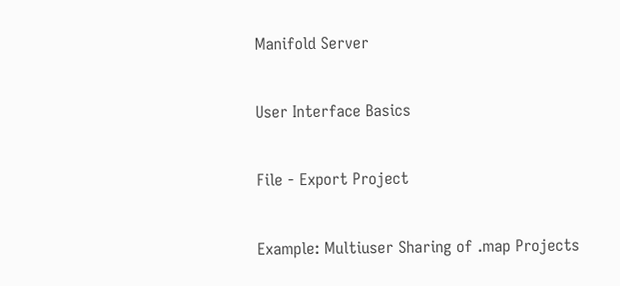Manifold Server


User Interface Basics


File - Export Project


Example: Multiuser Sharing of .map Projects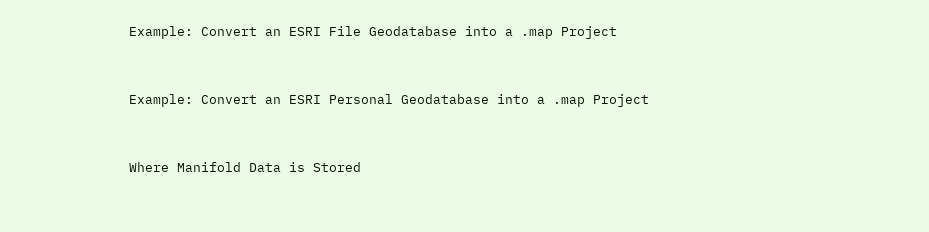Example: Convert an ESRI File Geodatabase into a .map Project


Example: Convert an ESRI Personal Geodatabase into a .map Project


Where Manifold Data is Stored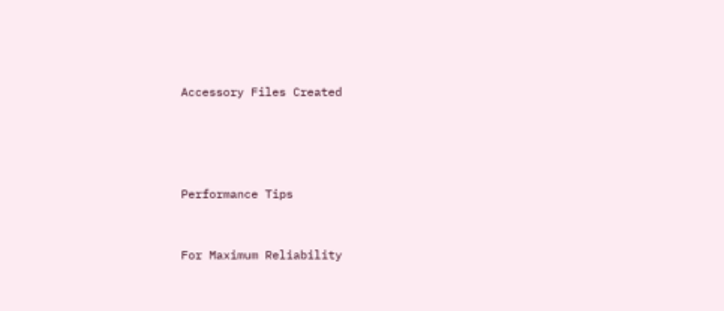Accessory Files Created




Performance Tips


For Maximum Reliability